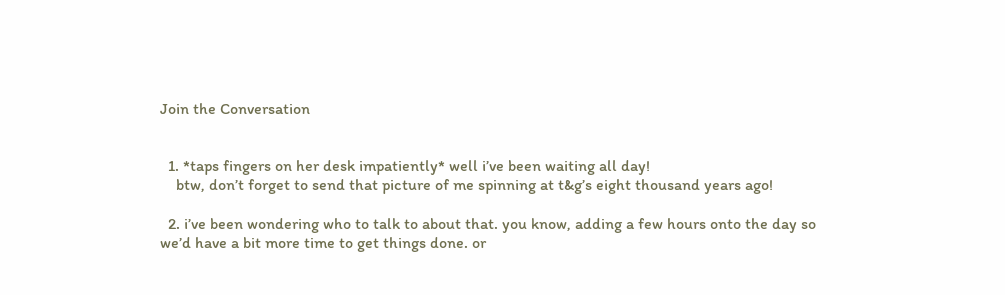Join the Conversation


  1. *taps fingers on her desk impatiently* well i’ve been waiting all day!
    btw, don’t forget to send that picture of me spinning at t&g’s eight thousand years ago!

  2. i’ve been wondering who to talk to about that. you know, adding a few hours onto the day so we’d have a bit more time to get things done. or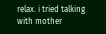relax. i tried talking with mother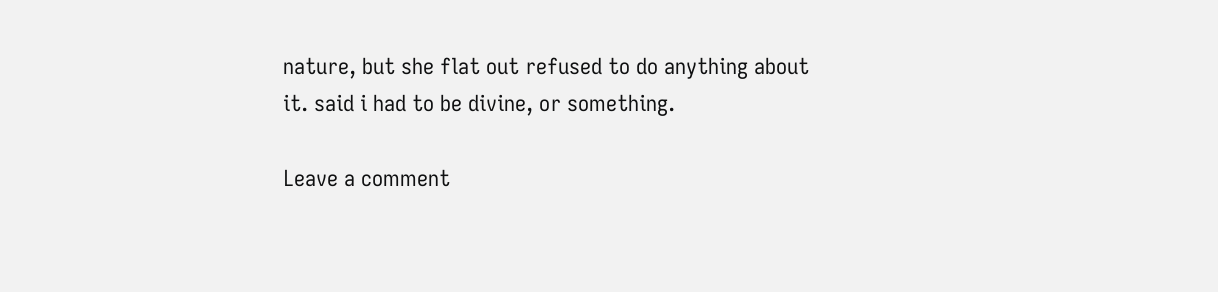nature, but she flat out refused to do anything about it. said i had to be divine, or something.

Leave a comment